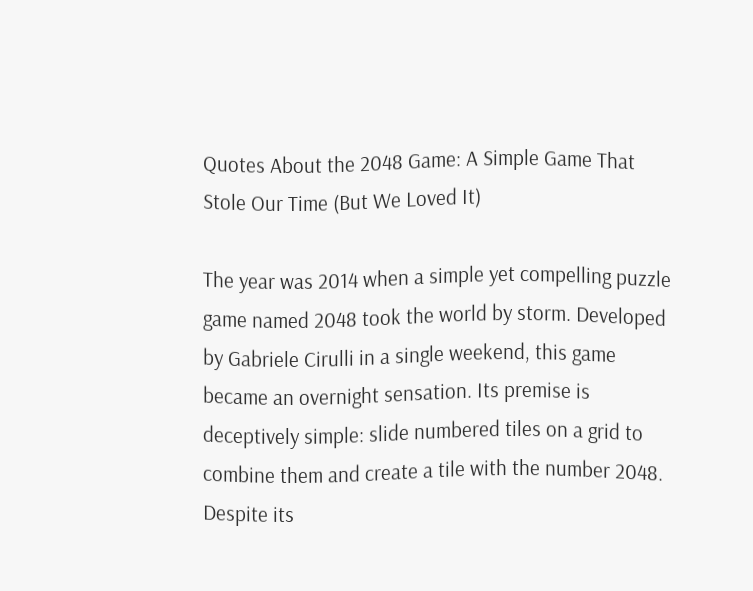Quotes About the 2048 Game: A Simple Game That Stole Our Time (But We Loved It)

The year was 2014 when a simple yet compelling puzzle game named 2048 took the world by storm. Developed by Gabriele Cirulli in a single weekend, this game became an overnight sensation. Its premise is deceptively simple: slide numbered tiles on a grid to combine them and create a tile with the number 2048. Despite its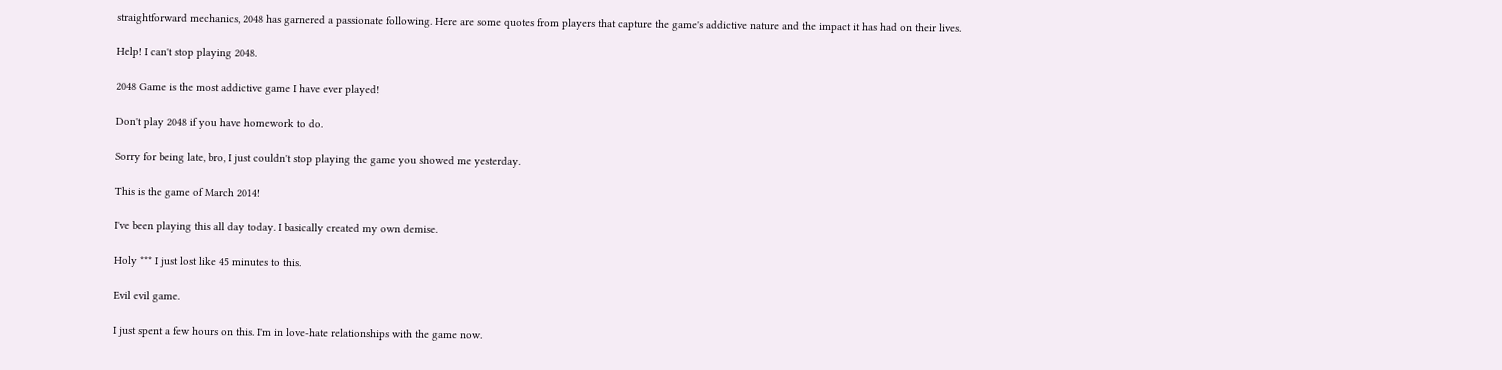straightforward mechanics, 2048 has garnered a passionate following. Here are some quotes from players that capture the game's addictive nature and the impact it has had on their lives.

Help! I can't stop playing 2048.

2048 Game is the most addictive game I have ever played!

Don't play 2048 if you have homework to do.

Sorry for being late, bro, I just couldn't stop playing the game you showed me yesterday.

This is the game of March 2014!

I've been playing this all day today. I basically created my own demise.

Holy *** I just lost like 45 minutes to this.

Evil evil game.

I just spent a few hours on this. I'm in love-hate relationships with the game now.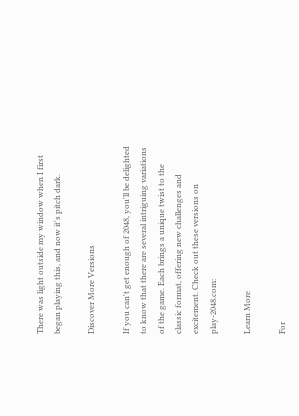There was light outside my window when I first began playing this, and now it's pitch dark.

Discover More Versions

If you can't get enough of 2048, you'll be delighted to know that there are several intriguing variations of the game. Each brings a unique twist to the classic format, offering new challenges and excitement. Check out these versions on play-2048.com:

Learn More

For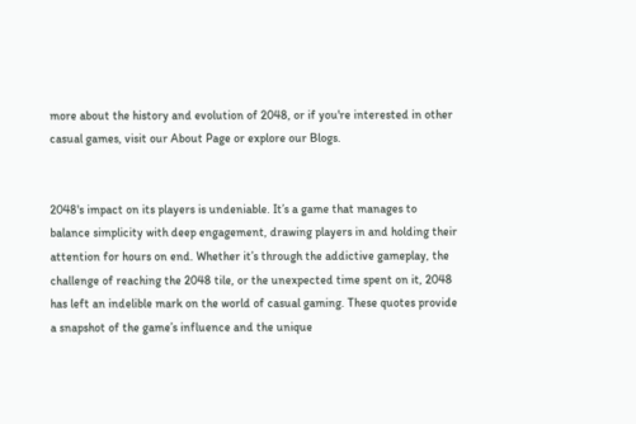more about the history and evolution of 2048, or if you're interested in other casual games, visit our About Page or explore our Blogs.


2048's impact on its players is undeniable. It’s a game that manages to balance simplicity with deep engagement, drawing players in and holding their attention for hours on end. Whether it’s through the addictive gameplay, the challenge of reaching the 2048 tile, or the unexpected time spent on it, 2048 has left an indelible mark on the world of casual gaming. These quotes provide a snapshot of the game’s influence and the unique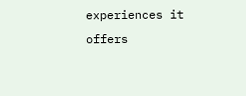experiences it offers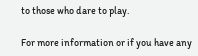to those who dare to play.

For more information or if you have any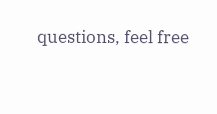questions, feel free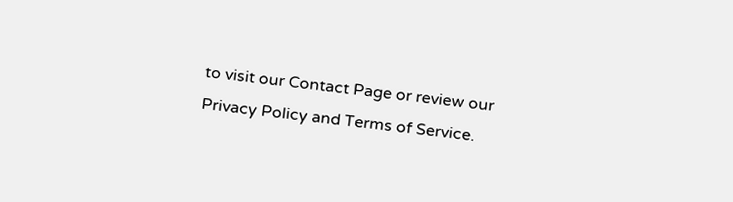to visit our Contact Page or review our Privacy Policy and Terms of Service.